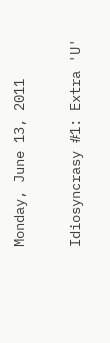Monday, June 13, 2011

Idiosyncrasy #1: Extra 'U'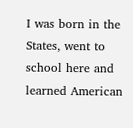I was born in the States, went to school here and learned American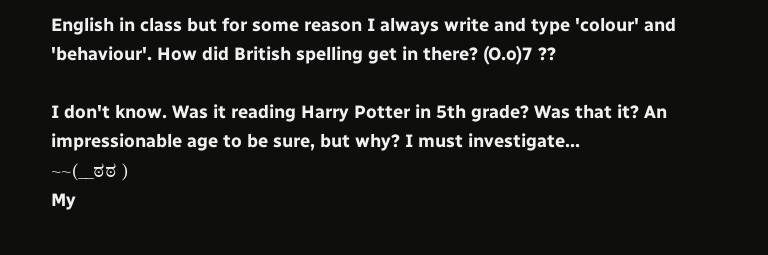English in class but for some reason I always write and type 'colour' and 'behaviour'. How did British spelling get in there? (O.o)7 ??

I don't know. Was it reading Harry Potter in 5th grade? Was that it? An impressionable age to be sure, but why? I must investigate...
~~(__ಠಠ )
My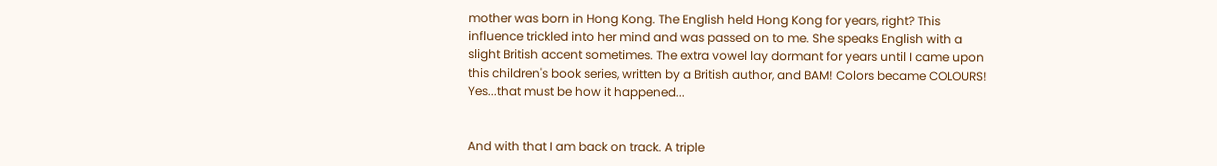mother was born in Hong Kong. The English held Hong Kong for years, right? This influence trickled into her mind and was passed on to me. She speaks English with a slight British accent sometimes. The extra vowel lay dormant for years until I came upon this children's book series, written by a British author, and BAM! Colors became COLOURS! Yes...that must be how it happened...


And with that I am back on track. A triple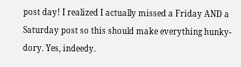post day! I realized I actually missed a Friday AND a Saturday post so this should make everything hunky-dory. Yes, indeedy.